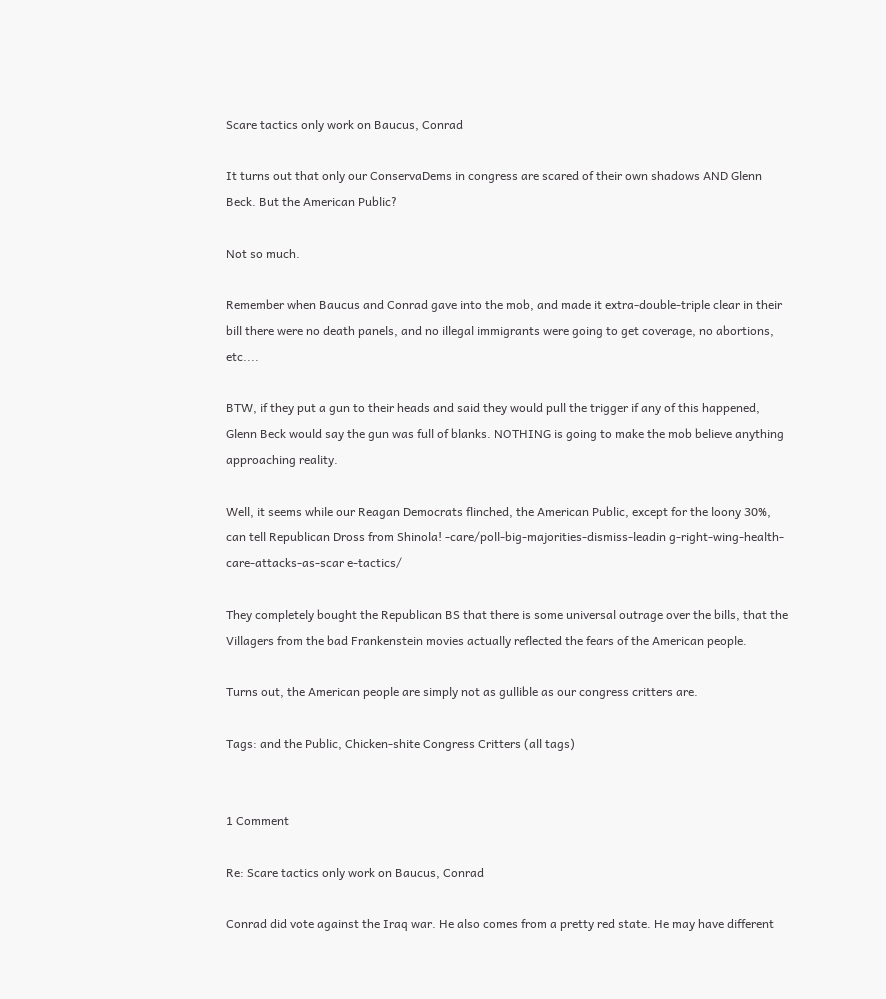Scare tactics only work on Baucus, Conrad

It turns out that only our ConservaDems in congress are scared of their own shadows AND Glenn Beck. But the American Public?

Not so much.

Remember when Baucus and Conrad gave into the mob, and made it extra-double-triple clear in their bill there were no death panels, and no illegal immigrants were going to get coverage, no abortions, etc....

BTW, if they put a gun to their heads and said they would pull the trigger if any of this happened, Glenn Beck would say the gun was full of blanks. NOTHING is going to make the mob believe anything approaching reality.

Well, it seems while our Reagan Democrats flinched, the American Public, except for the loony 30%, can tell Republican Dross from Shinola! -care/poll-big-majorities-dismiss-leadin g-right-wing-health-care-attacks-as-scar e-tactics/

They completely bought the Republican BS that there is some universal outrage over the bills, that the Villagers from the bad Frankenstein movies actually reflected the fears of the American people.

Turns out, the American people are simply not as gullible as our congress critters are.

Tags: and the Public, Chicken-shite Congress Critters (all tags)


1 Comment

Re: Scare tactics only work on Baucus, Conrad

Conrad did vote against the Iraq war. He also comes from a pretty red state. He may have different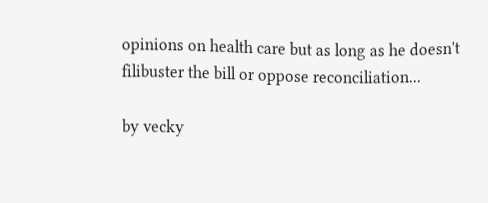opinions on health care but as long as he doesn't filibuster the bill or oppose reconciliation...

by vecky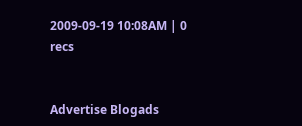2009-09-19 10:08AM | 0 recs


Advertise Blogads